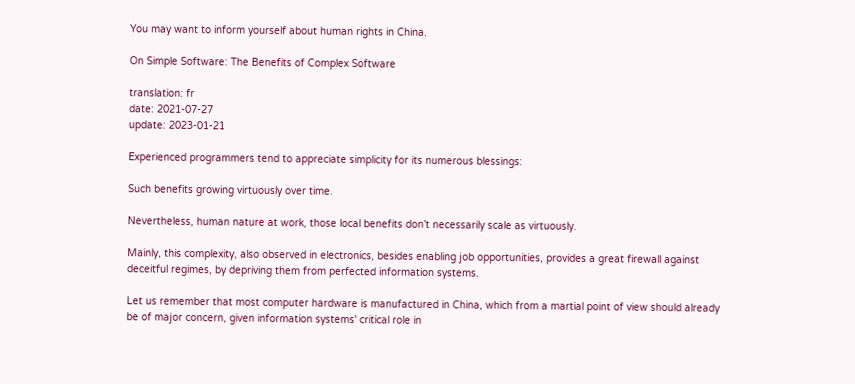You may want to inform yourself about human rights in China.

On Simple Software: The Benefits of Complex Software

translation: fr
date: 2021-07-27
update: 2023-01-21

Experienced programmers tend to appreciate simplicity for its numerous blessings:

Such benefits growing virtuously over time.

Nevertheless, human nature at work, those local benefits don’t necessarily scale as virtuously.

Mainly, this complexity, also observed in electronics, besides enabling job opportunities, provides a great firewall against deceitful regimes, by depriving them from perfected information systems.

Let us remember that most computer hardware is manufactured in China, which from a martial point of view should already be of major concern, given information systems' critical role in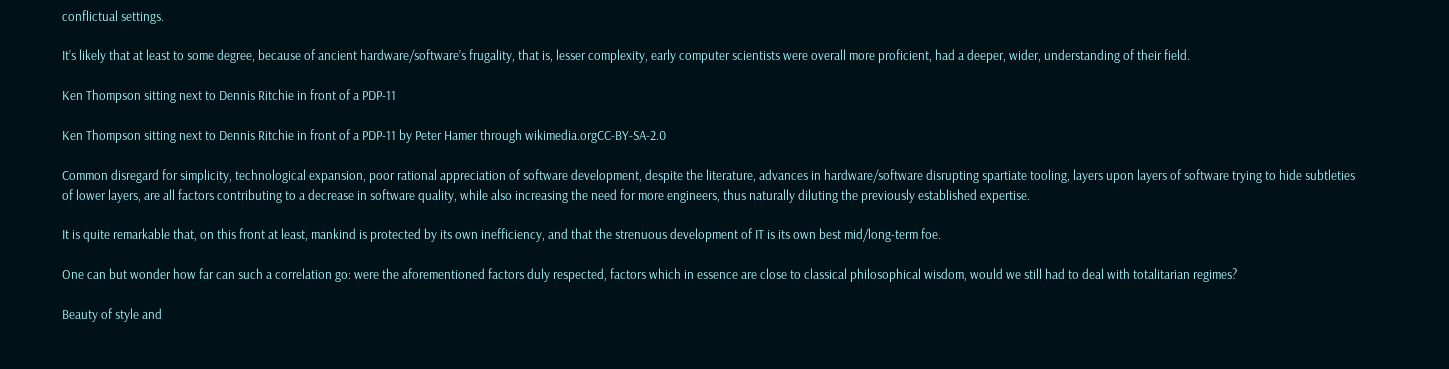conflictual settings.

It’s likely that at least to some degree, because of ancient hardware/software’s frugality, that is, lesser complexity, early computer scientists were overall more proficient, had a deeper, wider, understanding of their field.

Ken Thompson sitting next to Dennis Ritchie in front of a PDP-11

Ken Thompson sitting next to Dennis Ritchie in front of a PDP-11 by Peter Hamer through wikimedia.orgCC-BY-SA-2.0

Common disregard for simplicity, technological expansion, poor rational appreciation of software development, despite the literature, advances in hardware/software disrupting spartiate tooling, layers upon layers of software trying to hide subtleties of lower layers, are all factors contributing to a decrease in software quality, while also increasing the need for more engineers, thus naturally diluting the previously established expertise.

It is quite remarkable that, on this front at least, mankind is protected by its own inefficiency, and that the strenuous development of IT is its own best mid/long-term foe.

One can but wonder how far can such a correlation go: were the aforementioned factors duly respected, factors which in essence are close to classical philosophical wisdom, would we still had to deal with totalitarian regimes?

Beauty of style and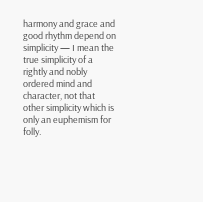harmony and grace and good rhythm depend on simplicity — I mean the true simplicity of a rightly and nobly ordered mind and character, not that other simplicity which is only an euphemism for folly.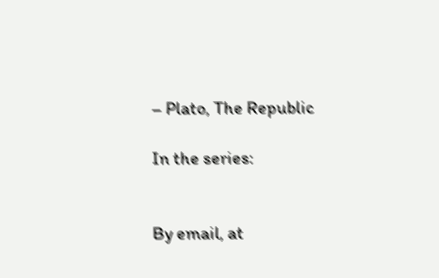– Plato, The Republic

In the series:


By email, at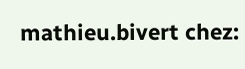mathieu.bivert chez: